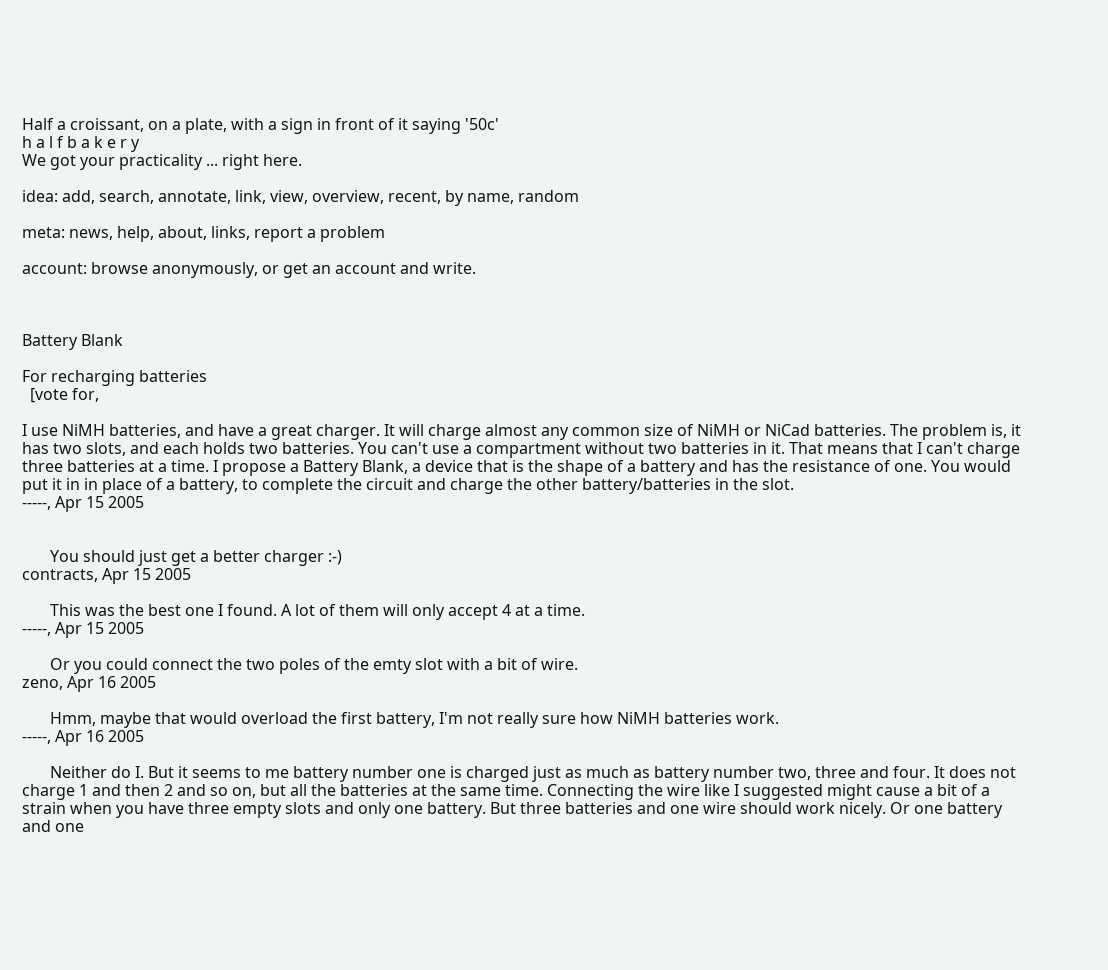Half a croissant, on a plate, with a sign in front of it saying '50c'
h a l f b a k e r y
We got your practicality ... right here.

idea: add, search, annotate, link, view, overview, recent, by name, random

meta: news, help, about, links, report a problem

account: browse anonymously, or get an account and write.



Battery Blank

For recharging batteries
  [vote for,

I use NiMH batteries, and have a great charger. It will charge almost any common size of NiMH or NiCad batteries. The problem is, it has two slots, and each holds two batteries. You can't use a compartment without two batteries in it. That means that I can't charge three batteries at a time. I propose a Battery Blank, a device that is the shape of a battery and has the resistance of one. You would put it in in place of a battery, to complete the circuit and charge the other battery/batteries in the slot.
-----, Apr 15 2005


       You should just get a better charger :-)
contracts, Apr 15 2005

       This was the best one I found. A lot of them will only accept 4 at a time.
-----, Apr 15 2005

       Or you could connect the two poles of the emty slot with a bit of wire.
zeno, Apr 16 2005

       Hmm, maybe that would overload the first battery, I'm not really sure how NiMH batteries work.
-----, Apr 16 2005

       Neither do I. But it seems to me battery number one is charged just as much as battery number two, three and four. It does not charge 1 and then 2 and so on, but all the batteries at the same time. Connecting the wire like I suggested might cause a bit of a strain when you have three empty slots and only one battery. But three batteries and one wire should work nicely. Or one battery and one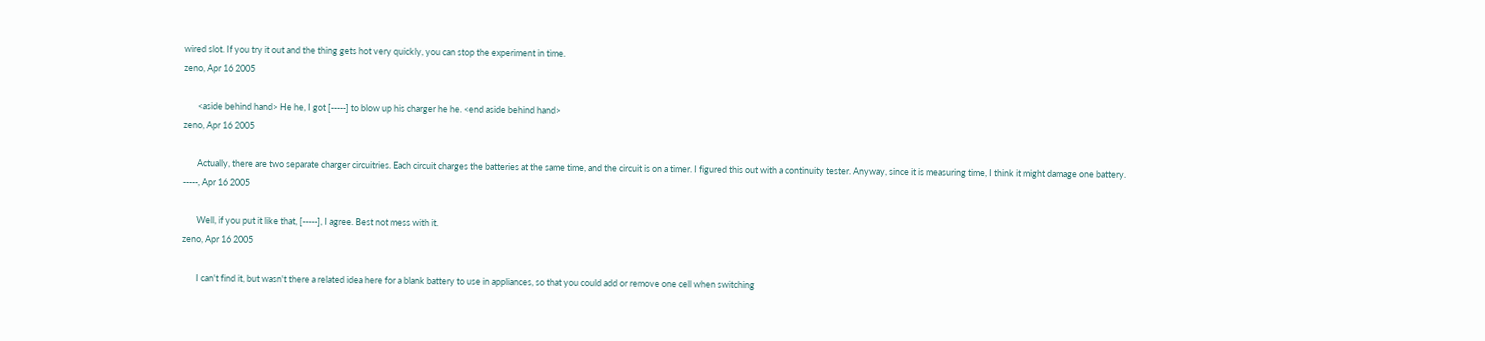wired slot. If you try it out and the thing gets hot very quickly, you can stop the experiment in time.
zeno, Apr 16 2005

       <aside behind hand> He he, I got [-----] to blow up his charger he he. <end aside behind hand>
zeno, Apr 16 2005

       Actually, there are two separate charger circuitries. Each circuit charges the batteries at the same time, and the circuit is on a timer. I figured this out with a continuity tester. Anyway, since it is measuring time, I think it might damage one battery.
-----, Apr 16 2005

       Well, if you put it like that, [-----], I agree. Best not mess with it.
zeno, Apr 16 2005

       I can't find it, but wasn't there a related idea here for a blank battery to use in appliances, so that you could add or remove one cell when switching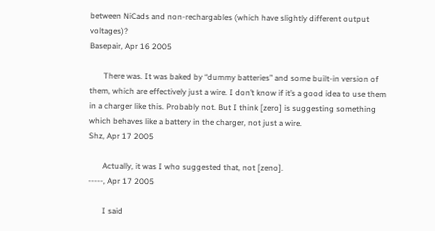between NiCads and non-rechargables (which have slightly different output voltages)?
Basepair, Apr 16 2005

       There was. It was baked by “dummy batteries” and some built-in version of them, which are effectively just a wire. I don’t know if it’s a good idea to use them in a charger like this. Probably not. But I think [zero] is suggesting something which behaves like a battery in the charger, not just a wire.
Shz, Apr 17 2005

       Actually, it was I who suggested that, not [zeno].
-----, Apr 17 2005

       I said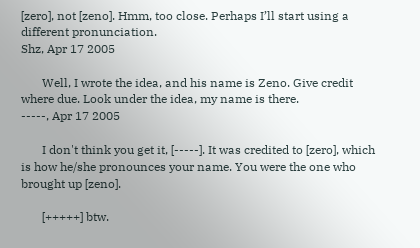[zero], not [zeno]. Hmm, too close. Perhaps I’ll start using a different pronunciation.
Shz, Apr 17 2005

       Well, I wrote the idea, and his name is Zeno. Give credit where due. Look under the idea, my name is there.
-----, Apr 17 2005

       I don't think you get it, [-----]. It was credited to [zero], which is how he/she pronounces your name. You were the one who brought up [zeno].

       [+++++] btw.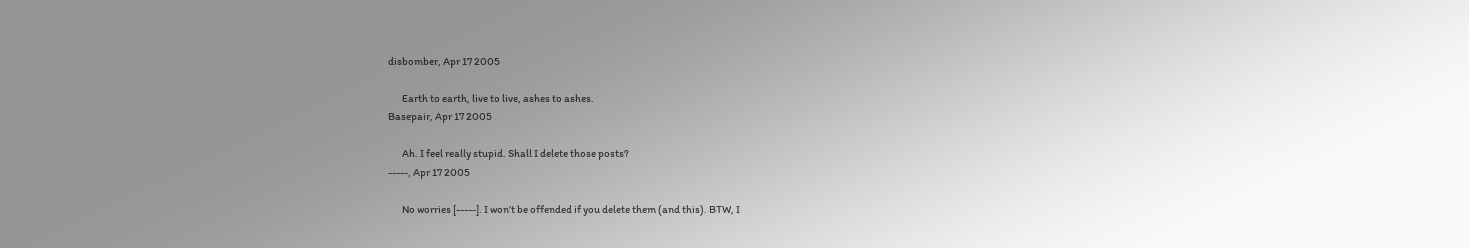disbomber, Apr 17 2005

       Earth to earth, live to live, ashes to ashes.
Basepair, Apr 17 2005

       Ah. I feel really stupid. Shall I delete those posts?
-----, Apr 17 2005

       No worries [-----]. I won’t be offended if you delete them (and this). BTW, I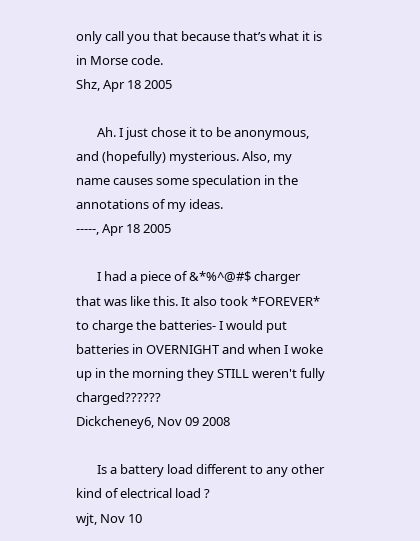only call you that because that’s what it is in Morse code.
Shz, Apr 18 2005

       Ah. I just chose it to be anonymous, and (hopefully) mysterious. Also, my name causes some speculation in the annotations of my ideas.
-----, Apr 18 2005

       I had a piece of &*%^@#$ charger that was like this. It also took *FOREVER* to charge the batteries- I would put batteries in OVERNIGHT and when I woke up in the morning they STILL weren't fully charged??????
Dickcheney6, Nov 09 2008

       Is a battery load different to any other kind of electrical load ?
wjt, Nov 10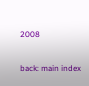2008


back: main index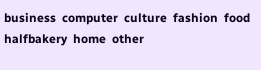business  computer  culture  fashion  food  halfbakery  home  other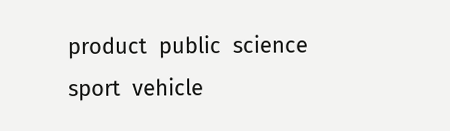product  public  science  sport  vehicle